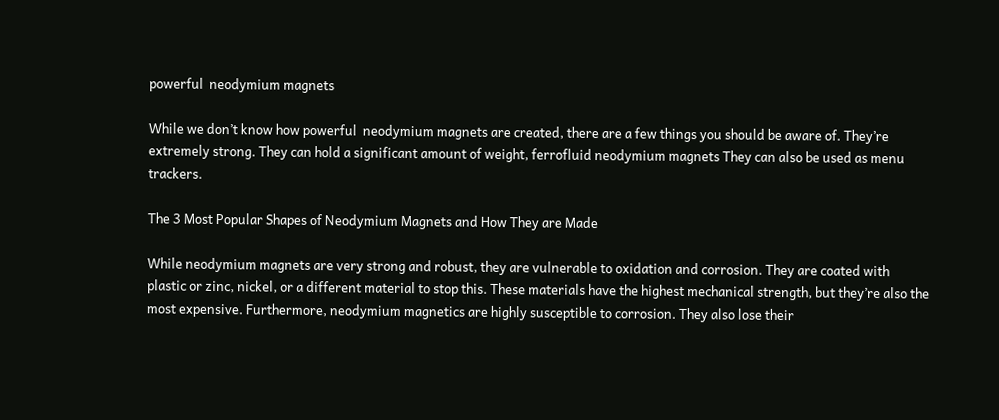powerful  neodymium magnets

While we don’t know how powerful  neodymium magnets are created, there are a few things you should be aware of. They’re extremely strong. They can hold a significant amount of weight, ferrofluid neodymium magnets They can also be used as menu trackers.

The 3 Most Popular Shapes of Neodymium Magnets and How They are Made

While neodymium magnets are very strong and robust, they are vulnerable to oxidation and corrosion. They are coated with plastic or zinc, nickel, or a different material to stop this. These materials have the highest mechanical strength, but they’re also the most expensive. Furthermore, neodymium magnetics are highly susceptible to corrosion. They also lose their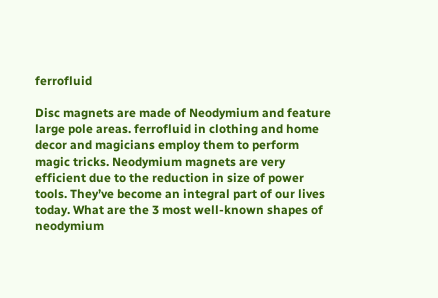ferrofluid

Disc magnets are made of Neodymium and feature large pole areas. ferrofluid in clothing and home decor and magicians employ them to perform magic tricks. Neodymium magnets are very efficient due to the reduction in size of power tools. They’ve become an integral part of our lives today. What are the 3 most well-known shapes of neodymium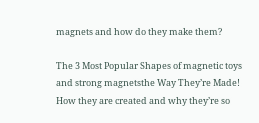magnets and how do they make them?

The 3 Most Popular Shapes of magnetic toys and strong magnetsthe Way They’re Made! How they are created and why they’re so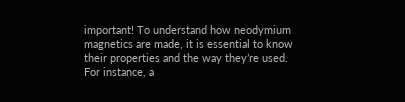important! To understand how neodymium magnetics are made, it is essential to know their properties and the way they’re used. For instance, a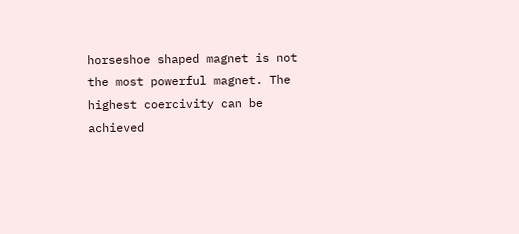horseshoe shaped magnet is not the most powerful magnet. The highest coercivity can be achieved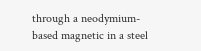through a neodymium-based magnetic in a steel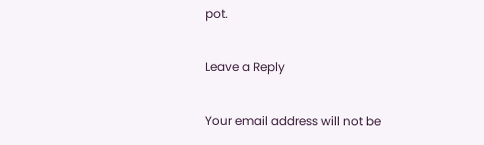pot.

Leave a Reply

Your email address will not be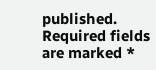published. Required fields are marked *